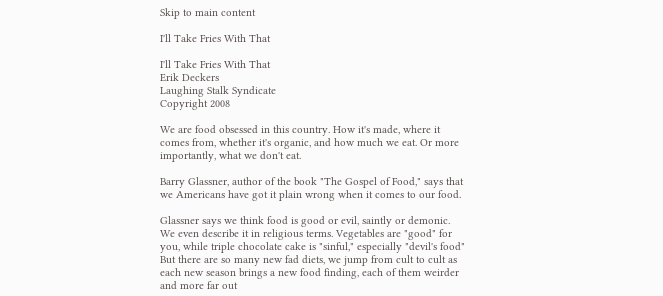Skip to main content

I'll Take Fries With That

I'll Take Fries With That
Erik Deckers
Laughing Stalk Syndicate
Copyright 2008

We are food obsessed in this country. How it's made, where it comes from, whether it's organic, and how much we eat. Or more importantly, what we don't eat.

Barry Glassner, author of the book "The Gospel of Food," says that we Americans have got it plain wrong when it comes to our food.

Glassner says we think food is good or evil, saintly or demonic. We even describe it in religious terms. Vegetables are "good" for you, while triple chocolate cake is "sinful," especially "devil's food" But there are so many new fad diets, we jump from cult to cult as each new season brings a new food finding, each of them weirder and more far out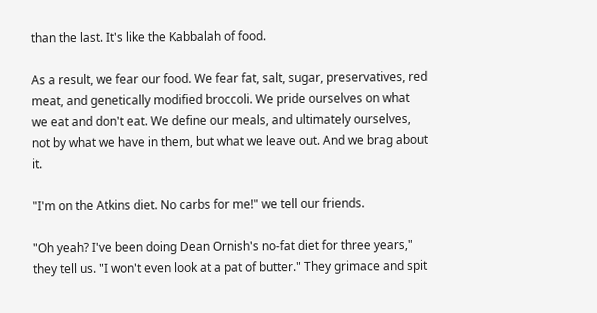than the last. It's like the Kabbalah of food.

As a result, we fear our food. We fear fat, salt, sugar, preservatives, red meat, and genetically modified broccoli. We pride ourselves on what we eat and don't eat. We define our meals, and ultimately ourselves, not by what we have in them, but what we leave out. And we brag about it.

"I'm on the Atkins diet. No carbs for me!" we tell our friends.

"Oh yeah? I've been doing Dean Ornish's no-fat diet for three years," they tell us. "I won't even look at a pat of butter." They grimace and spit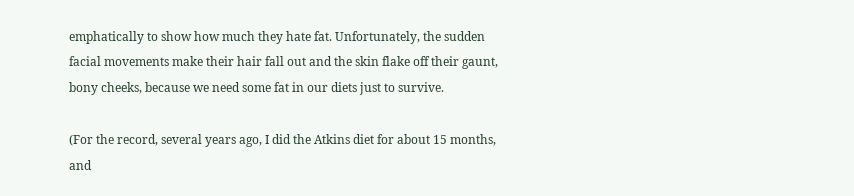emphatically to show how much they hate fat. Unfortunately, the sudden facial movements make their hair fall out and the skin flake off their gaunt, bony cheeks, because we need some fat in our diets just to survive.

(For the record, several years ago, I did the Atkins diet for about 15 months, and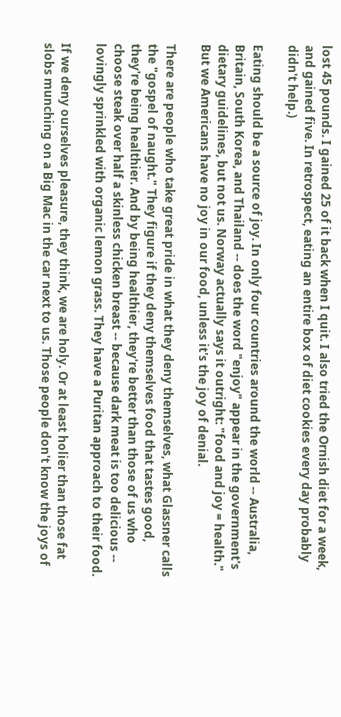lost 45 pounds. I gained 25 of it back when I quit. I also tried the Ornish diet for a week, and gained five. In retrospect, eating an entire box of diet cookies every day probably didn't help.)

Eating should be a source of joy. In only four countries around the world -- Australia, Britain, South Korea, and Thailand -- does the word "enjoy" appear in the government's dietary guidelines, but not us. Norway actually says it outright: "food and joy = health." But we Americans have no joy in our food, unless it's the joy of denial.

There are people who take great pride in what they deny themselves, what Glassner calls the "gospel of naught." They figure if they deny themselves food that tastes good, they're being healthier. And by being healthier, they're better than those of us who choose steak over half a skinless chicken breast -- because dark meat is too delicious -- lovingly sprinkled with organic lemon grass. They have a Puritan approach to their food.

If we deny ourselves pleasure, they think, we are holy. Or at least holier than those fat slobs munching on a Big Mac in the car next to us. Those people don't know the joys of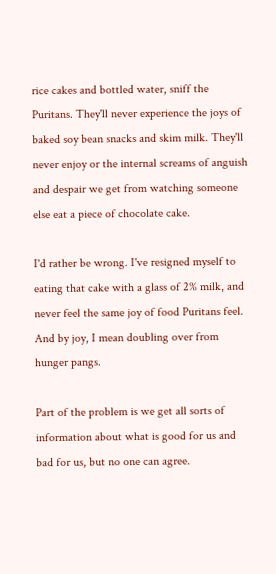rice cakes and bottled water, sniff the Puritans. They'll never experience the joys of baked soy bean snacks and skim milk. They'll never enjoy or the internal screams of anguish and despair we get from watching someone else eat a piece of chocolate cake.

I'd rather be wrong. I've resigned myself to eating that cake with a glass of 2% milk, and never feel the same joy of food Puritans feel. And by joy, I mean doubling over from hunger pangs.

Part of the problem is we get all sorts of information about what is good for us and bad for us, but no one can agree.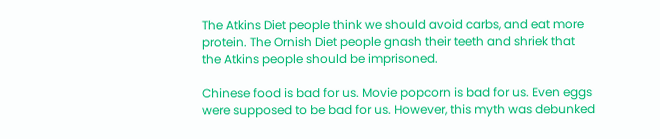The Atkins Diet people think we should avoid carbs, and eat more protein. The Ornish Diet people gnash their teeth and shriek that the Atkins people should be imprisoned.

Chinese food is bad for us. Movie popcorn is bad for us. Even eggs were supposed to be bad for us. However, this myth was debunked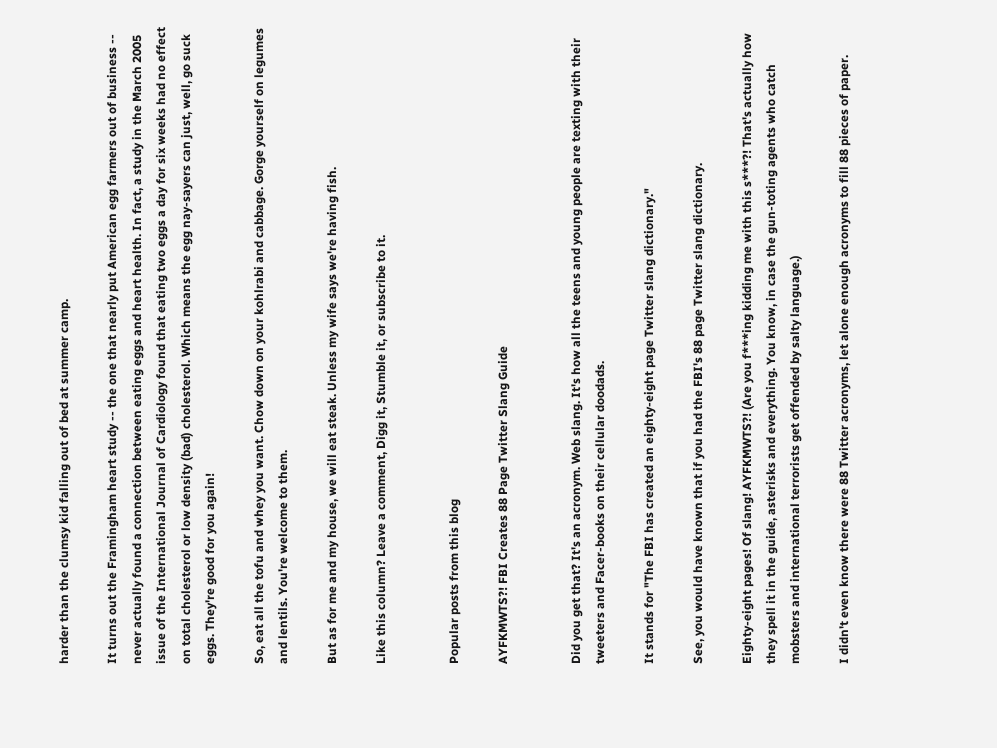harder than the clumsy kid falling out of bed at summer camp.

It turns out the Framingham heart study -- the one that nearly put American egg farmers out of business -- never actually found a connection between eating eggs and heart health. In fact, a study in the March 2005 issue of the International Journal of Cardiology found that eating two eggs a day for six weeks had no effect on total cholesterol or low density (bad) cholesterol. Which means the egg nay-sayers can just, well, go suck eggs. They're good for you again!

So, eat all the tofu and whey you want. Chow down on your kohlrabi and cabbage. Gorge yourself on legumes and lentils. You're welcome to them.

But as for me and my house, we will eat steak. Unless my wife says we're having fish.

Like this column? Leave a comment, Digg it, Stumble it, or subscribe to it.


Popular posts from this blog

AYFKMWTS?! FBI Creates 88 Page Twitter Slang Guide


Did you get that? It's an acronym. Web slang. It's how all the teens and young people are texting with their tweeters and Facer-books on their cellular doodads.

It stands for "The FBI has created an eighty-eight page Twitter slang dictionary."

See, you would have known that if you had the FBI's 88 page Twitter slang dictionary.

Eighty-eight pages! Of slang! AYFKMWTS?! (Are you f***ing kidding me with this s***?! That's actually how they spell it in the guide, asterisks and everything. You know, in case the gun-toting agents who catch mobsters and international terrorists get offended by salty language.)

I didn't even know there were 88 Twitter acronyms, let alone enough acronyms to fill 88 pieces of paper.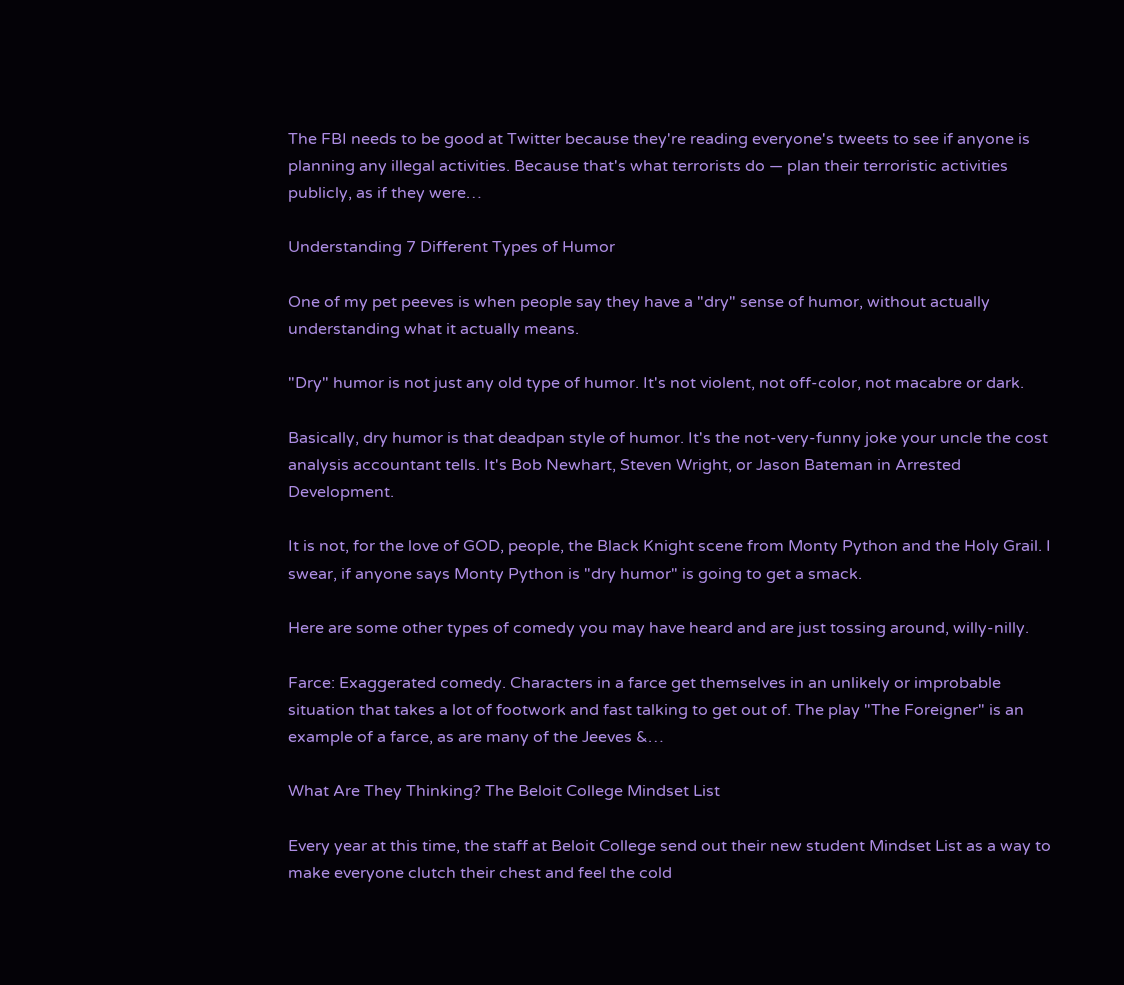The FBI needs to be good at Twitter because they're reading everyone's tweets to see if anyone is planning any illegal activities. Because that's what terrorists do — plan their terroristic activities publicly, as if they were…

Understanding 7 Different Types of Humor

One of my pet peeves is when people say they have a "dry" sense of humor, without actually understanding what it actually means.

"Dry" humor is not just any old type of humor. It's not violent, not off-color, not macabre or dark.

Basically, dry humor is that deadpan style of humor. It's the not-very-funny joke your uncle the cost analysis accountant tells. It's Bob Newhart, Steven Wright, or Jason Bateman in Arrested Development.

It is not, for the love of GOD, people, the Black Knight scene from Monty Python and the Holy Grail. I swear, if anyone says Monty Python is "dry humor" is going to get a smack.

Here are some other types of comedy you may have heard and are just tossing around, willy-nilly.

Farce: Exaggerated comedy. Characters in a farce get themselves in an unlikely or improbable situation that takes a lot of footwork and fast talking to get out of. The play "The Foreigner" is an example of a farce, as are many of the Jeeves &…

What Are They Thinking? The Beloit College Mindset List

Every year at this time, the staff at Beloit College send out their new student Mindset List as a way to make everyone clutch their chest and feel the cold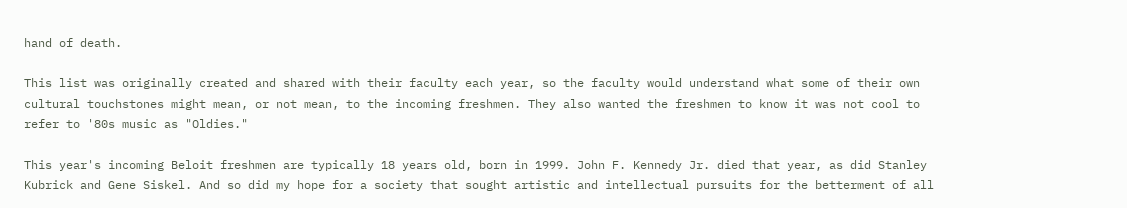hand of death.

This list was originally created and shared with their faculty each year, so the faculty would understand what some of their own cultural touchstones might mean, or not mean, to the incoming freshmen. They also wanted the freshmen to know it was not cool to refer to '80s music as "Oldies."

This year's incoming Beloit freshmen are typically 18 years old, born in 1999. John F. Kennedy Jr. died that year, as did Stanley Kubrick and Gene Siskel. And so did my hope for a society that sought artistic and intellectual pursuits for the betterment of all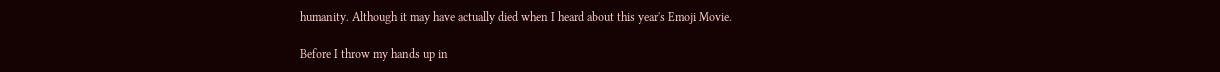humanity. Although it may have actually died when I heard about this year's Emoji Movie.

Before I throw my hands up in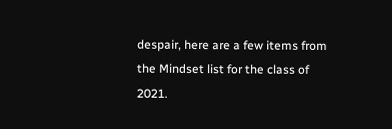despair, here are a few items from the Mindset list for the class of 2021.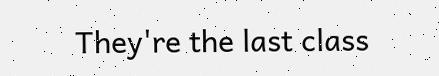They're the last class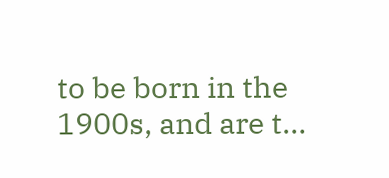to be born in the 1900s, and are t…